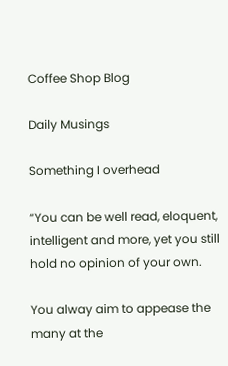Coffee Shop Blog

Daily Musings

Something I overhead

“You can be well read, eloquent, intelligent and more, yet you still hold no opinion of your own.

You alway aim to appease the many at the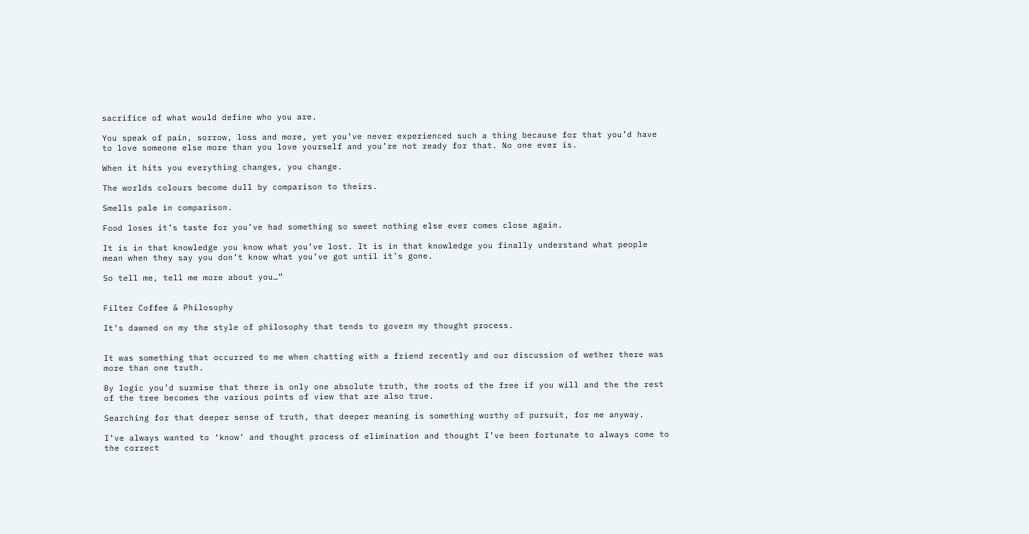sacrifice of what would define who you are.

You speak of pain, sorrow, loss and more, yet you’ve never experienced such a thing because for that you’d have to love someone else more than you love yourself and you’re not ready for that. No one ever is.

When it hits you everything changes, you change.

The worlds colours become dull by comparison to theirs.

Smells pale in comparison.

Food loses it’s taste for you’ve had something so sweet nothing else ever comes close again.

It is in that knowledge you know what you’ve lost. It is in that knowledge you finally understand what people mean when they say you don’t know what you’ve got until it’s gone.

So tell me, tell me more about you…”


Filter Coffee & Philosophy

It’s dawned on my the style of philosophy that tends to govern my thought process.


It was something that occurred to me when chatting with a friend recently and our discussion of wether there was more than one truth.

By logic you’d surmise that there is only one absolute truth, the roots of the free if you will and the the rest of the tree becomes the various points of view that are also true.

Searching for that deeper sense of truth, that deeper meaning is something worthy of pursuit, for me anyway.

I’ve always wanted to ‘know’ and thought process of elimination and thought I’ve been fortunate to always come to the correct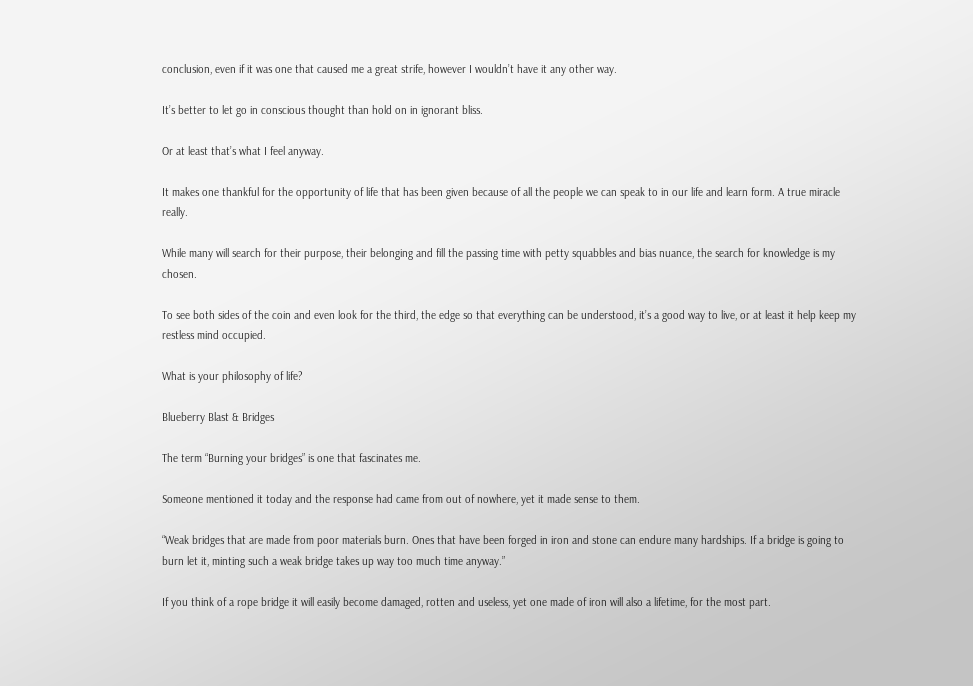conclusion, even if it was one that caused me a great strife, however I wouldn’t have it any other way.

It’s better to let go in conscious thought than hold on in ignorant bliss.

Or at least that’s what I feel anyway.

It makes one thankful for the opportunity of life that has been given because of all the people we can speak to in our life and learn form. A true miracle really.

While many will search for their purpose, their belonging and fill the passing time with petty squabbles and bias nuance, the search for knowledge is my chosen.

To see both sides of the coin and even look for the third, the edge so that everything can be understood, it’s a good way to live, or at least it help keep my restless mind occupied.

What is your philosophy of life?

Blueberry Blast & Bridges

The term “Burning your bridges” is one that fascinates me.

Someone mentioned it today and the response had came from out of nowhere, yet it made sense to them.

“Weak bridges that are made from poor materials burn. Ones that have been forged in iron and stone can endure many hardships. If a bridge is going to burn let it, minting such a weak bridge takes up way too much time anyway.”

If you think of a rope bridge it will easily become damaged, rotten and useless, yet one made of iron will also a lifetime, for the most part.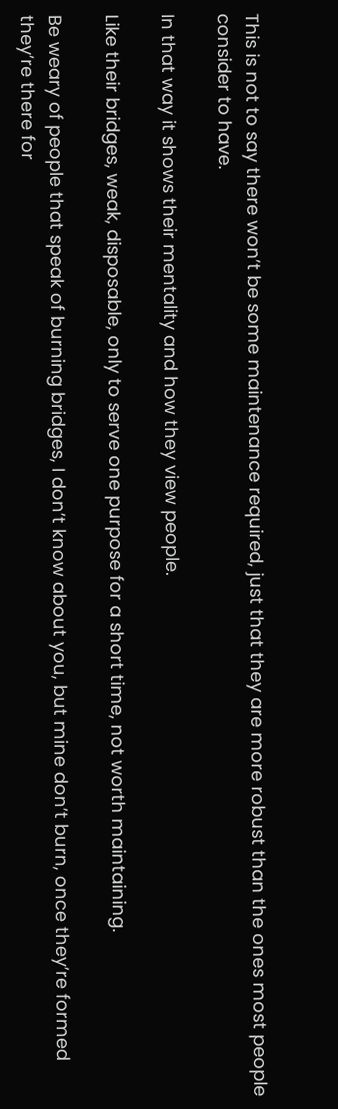This is not to say there won’t be some maintenance required, just that they are more robust than the ones most people consider to have.

In that way it shows their mentality and how they view people.

Like their bridges, weak, disposable, only to serve one purpose for a short time, not worth maintaining.

Be weary of people that speak of burning bridges, I don’t know about you, but mine don’t burn, once they’re formed they’re there for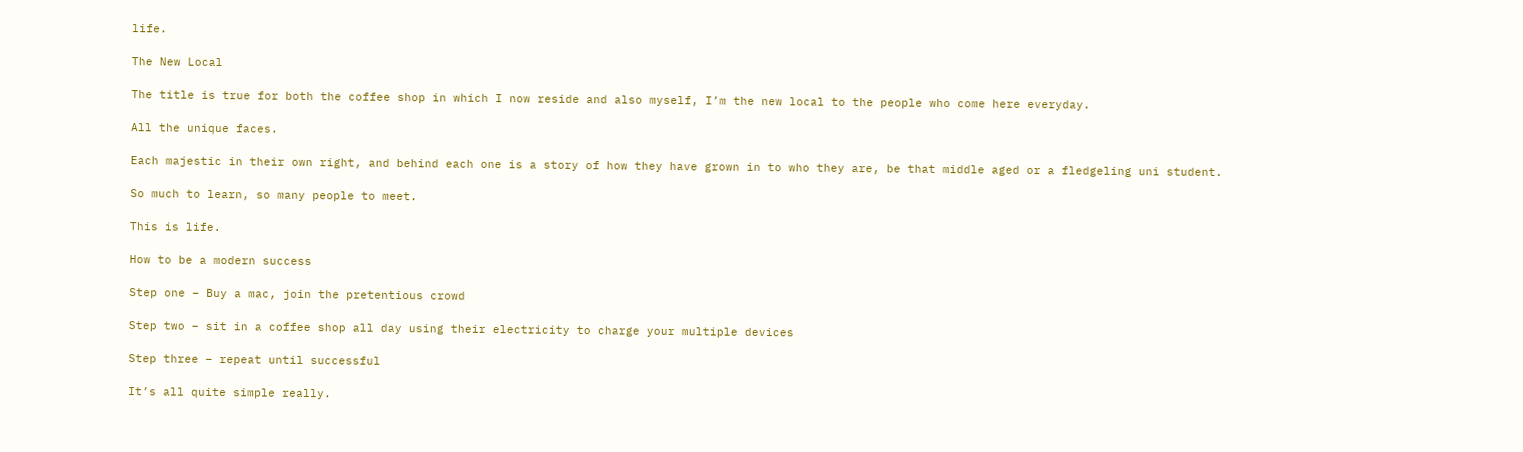life.

The New Local

The title is true for both the coffee shop in which I now reside and also myself, I’m the new local to the people who come here everyday.

All the unique faces.

Each majestic in their own right, and behind each one is a story of how they have grown in to who they are, be that middle aged or a fledgeling uni student.

So much to learn, so many people to meet.

This is life.

How to be a modern success

Step one – Buy a mac, join the pretentious crowd

Step two – sit in a coffee shop all day using their electricity to charge your multiple devices

Step three – repeat until successful

It’s all quite simple really.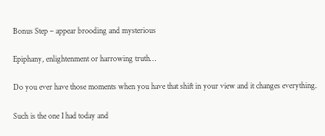Bonus Step – appear brooding and mysterious

Epiphany, enlightenment or harrowing truth…

Do you ever have those moments when you have that shift in your view and it changes everything.

Such is the one I had today and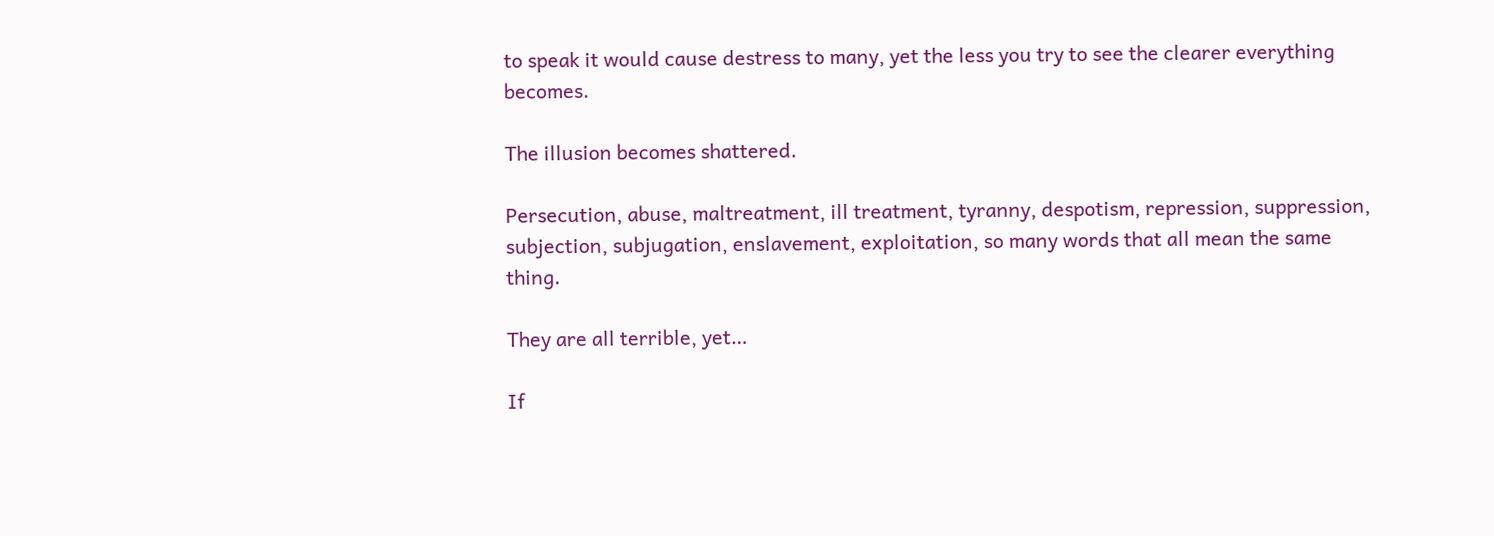to speak it would cause destress to many, yet the less you try to see the clearer everything becomes.

The illusion becomes shattered.

Persecution, abuse, maltreatment, ill treatment, tyranny, despotism, repression, suppression, subjection, subjugation, enslavement, exploitation, so many words that all mean the same thing.

They are all terrible, yet…

If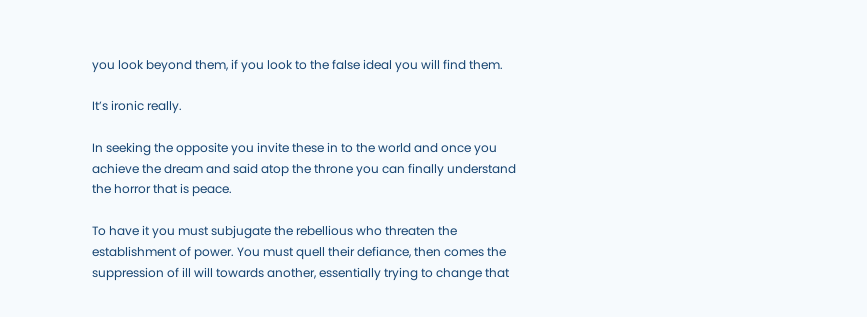you look beyond them, if you look to the false ideal you will find them.

It’s ironic really.

In seeking the opposite you invite these in to the world and once you achieve the dream and said atop the throne you can finally understand the horror that is peace.

To have it you must subjugate the rebellious who threaten the establishment of power. You must quell their defiance, then comes the suppression of ill will towards another, essentially trying to change that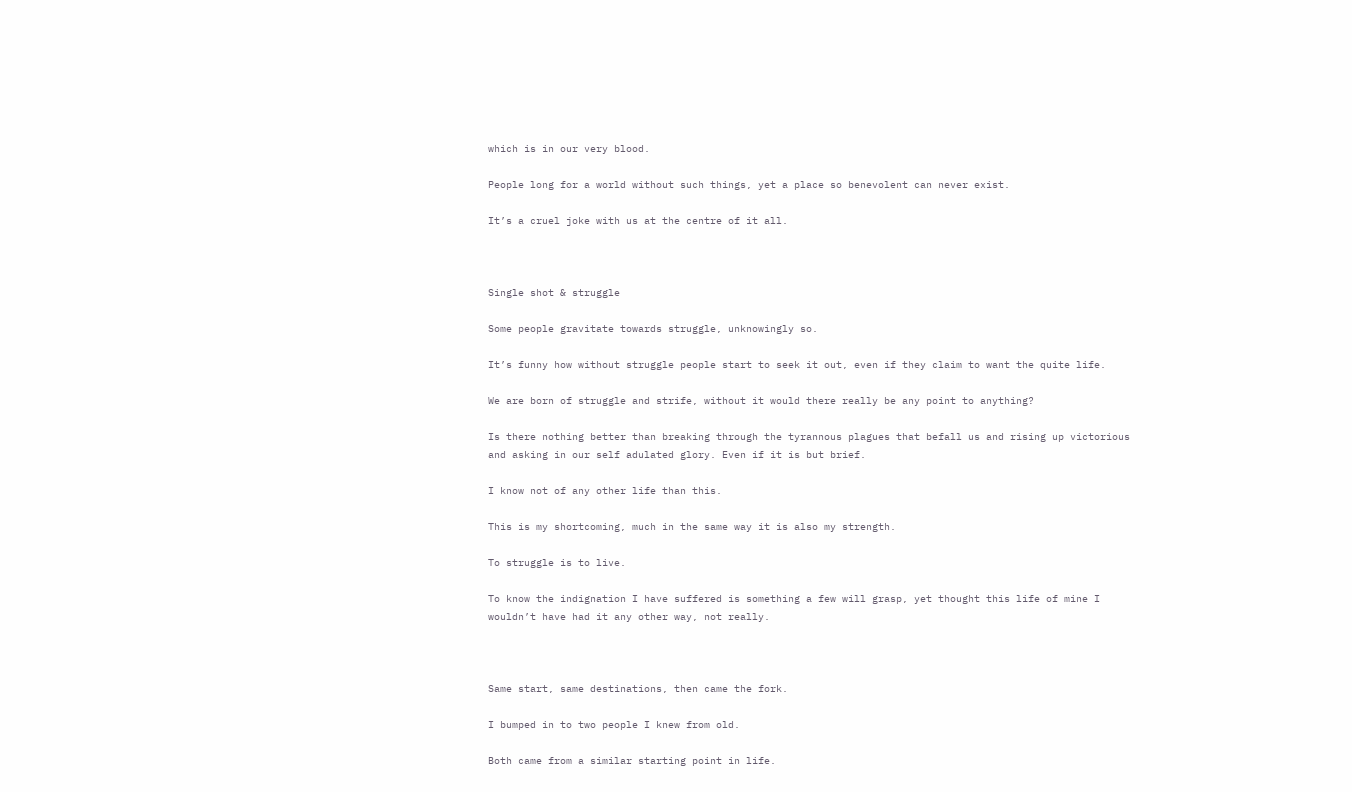which is in our very blood.

People long for a world without such things, yet a place so benevolent can never exist.

It’s a cruel joke with us at the centre of it all.



Single shot & struggle

Some people gravitate towards struggle, unknowingly so.

It’s funny how without struggle people start to seek it out, even if they claim to want the quite life.

We are born of struggle and strife, without it would there really be any point to anything?

Is there nothing better than breaking through the tyrannous plagues that befall us and rising up victorious and asking in our self adulated glory. Even if it is but brief.

I know not of any other life than this.

This is my shortcoming, much in the same way it is also my strength.

To struggle is to live.

To know the indignation I have suffered is something a few will grasp, yet thought this life of mine I wouldn’t have had it any other way, not really.



Same start, same destinations, then came the fork.

I bumped in to two people I knew from old.

Both came from a similar starting point in life.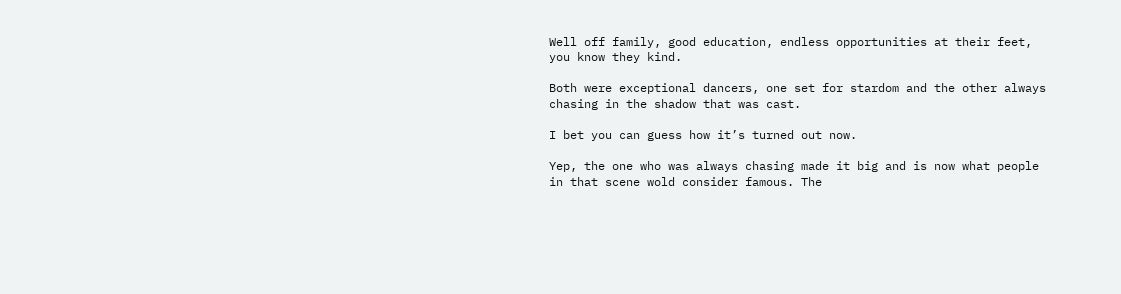Well off family, good education, endless opportunities at their feet, you know they kind.

Both were exceptional dancers, one set for stardom and the other always chasing in the shadow that was cast.

I bet you can guess how it’s turned out now.

Yep, the one who was always chasing made it big and is now what people in that scene wold consider famous. The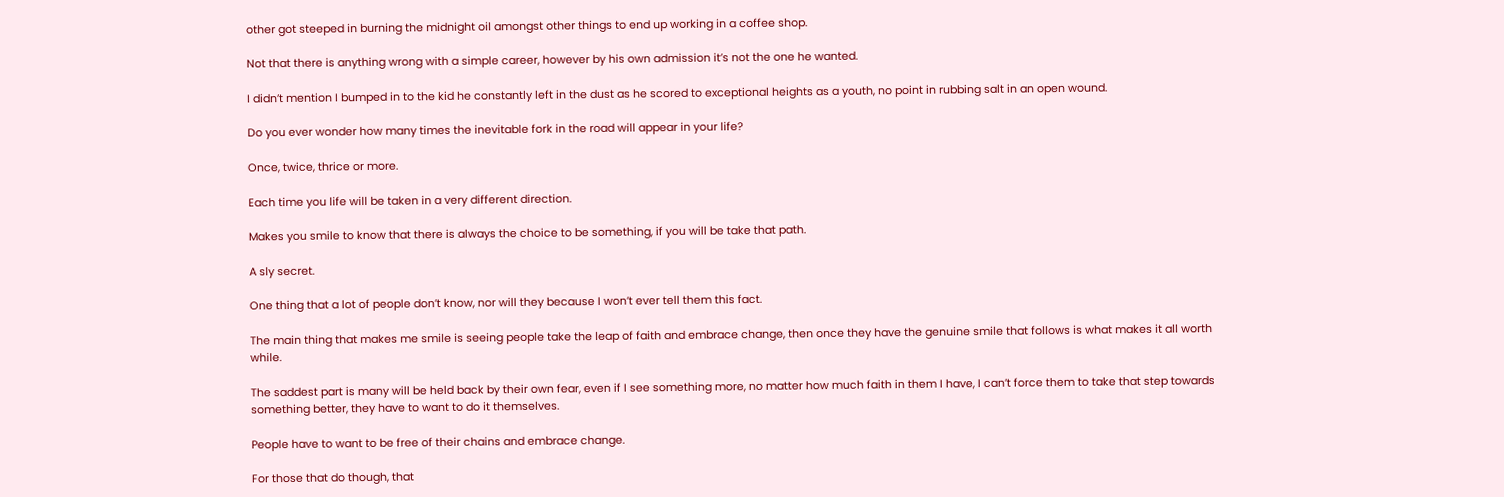other got steeped in burning the midnight oil amongst other things to end up working in a coffee shop.

Not that there is anything wrong with a simple career, however by his own admission it’s not the one he wanted.

I didn’t mention I bumped in to the kid he constantly left in the dust as he scored to exceptional heights as a youth, no point in rubbing salt in an open wound.

Do you ever wonder how many times the inevitable fork in the road will appear in your life?

Once, twice, thrice or more.

Each time you life will be taken in a very different direction.

Makes you smile to know that there is always the choice to be something, if you will be take that path.

A sly secret.

One thing that a lot of people don’t know, nor will they because I won’t ever tell them this fact.

The main thing that makes me smile is seeing people take the leap of faith and embrace change, then once they have the genuine smile that follows is what makes it all worth while.

The saddest part is many will be held back by their own fear, even if I see something more, no matter how much faith in them I have, I can’t force them to take that step towards something better, they have to want to do it themselves.

People have to want to be free of their chains and embrace change.

For those that do though, that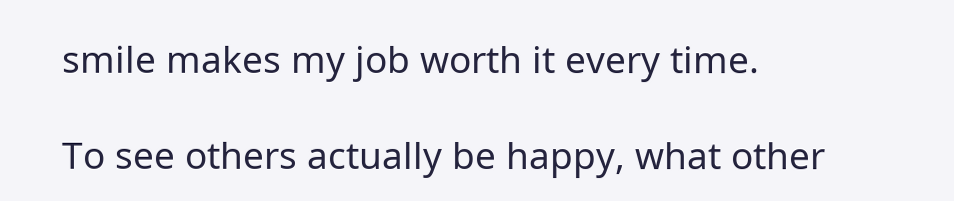smile makes my job worth it every time.

To see others actually be happy, what other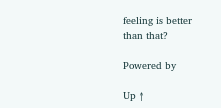feeling is better than that?

Powered by

Up ↑